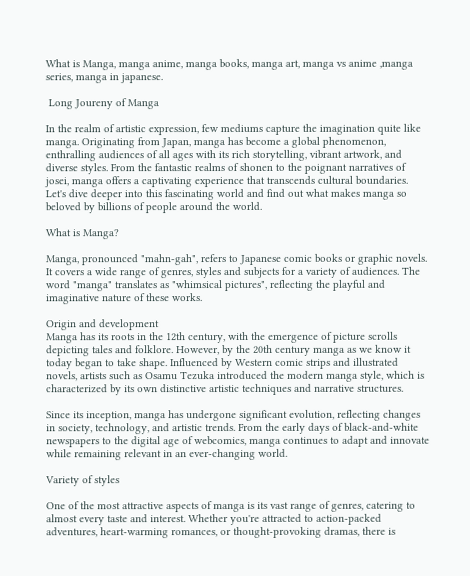What is Manga, manga anime, manga books, manga art, manga vs anime ,manga series, manga in japanese.

 Long Joureny of Manga

In the realm of artistic expression, few mediums capture the imagination quite like manga. Originating from Japan, manga has become a global phenomenon, enthralling audiences of all ages with its rich storytelling, vibrant artwork, and diverse styles. From the fantastic realms of shonen to the poignant narratives of josei, manga offers a captivating experience that transcends cultural boundaries. Let's dive deeper into this fascinating world and find out what makes manga so beloved by billions of people around the world.

What is Manga?

Manga, pronounced "mahn-gah", refers to Japanese comic books or graphic novels. It covers a wide range of genres, styles and subjects for a variety of audiences. The word "manga" translates as "whimsical pictures", reflecting the playful and imaginative nature of these works.

Origin and development
Manga has its roots in the 12th century, with the emergence of picture scrolls depicting tales and folklore. However, by the 20th century manga as we know it today began to take shape. Influenced by Western comic strips and illustrated novels, artists such as Osamu Tezuka introduced the modern manga style, which is characterized by its own distinctive artistic techniques and narrative structures.

Since its inception, manga has undergone significant evolution, reflecting changes in society, technology, and artistic trends. From the early days of black-and-white newspapers to the digital age of webcomics, manga continues to adapt and innovate while remaining relevant in an ever-changing world.

Variety of styles

One of the most attractive aspects of manga is its vast range of genres, catering to almost every taste and interest. Whether you're attracted to action-packed adventures, heart-warming romances, or thought-provoking dramas, there is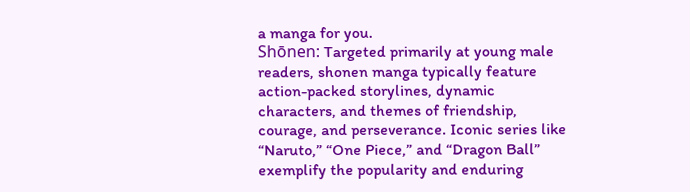a manga for you.
Shōnen: Targeted primarily at young male readers, shonen manga typically feature action-packed storylines, dynamic characters, and themes of friendship, courage, and perseverance. Iconic series like “Naruto,” “One Piece,” and “Dragon Ball” exemplify the popularity and enduring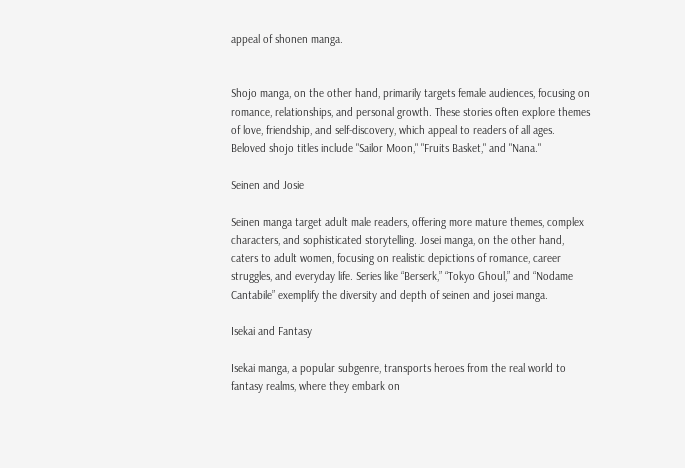appeal of shonen manga.


Shojo manga, on the other hand, primarily targets female audiences, focusing on romance, relationships, and personal growth. These stories often explore themes of love, friendship, and self-discovery, which appeal to readers of all ages. Beloved shojo titles include "Sailor Moon," "Fruits Basket," and "Nana."

Seinen and Josie

Seinen manga target adult male readers, offering more mature themes, complex characters, and sophisticated storytelling. Josei manga, on the other hand, caters to adult women, focusing on realistic depictions of romance, career struggles, and everyday life. Series like “Berserk,” “Tokyo Ghoul,” and “Nodame Cantabile” exemplify the diversity and depth of seinen and josei manga.

Isekai and Fantasy

Isekai manga, a popular subgenre, transports heroes from the real world to fantasy realms, where they embark on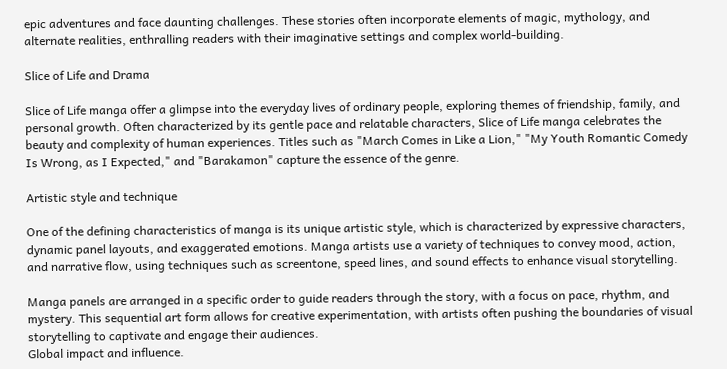epic adventures and face daunting challenges. These stories often incorporate elements of magic, mythology, and alternate realities, enthralling readers with their imaginative settings and complex world-building.

Slice of Life and Drama

Slice of Life manga offer a glimpse into the everyday lives of ordinary people, exploring themes of friendship, family, and personal growth. Often characterized by its gentle pace and relatable characters, Slice of Life manga celebrates the beauty and complexity of human experiences. Titles such as "March Comes in Like a Lion," "My Youth Romantic Comedy Is Wrong, as I Expected," and "Barakamon" capture the essence of the genre.

Artistic style and technique

One of the defining characteristics of manga is its unique artistic style, which is characterized by expressive characters, dynamic panel layouts, and exaggerated emotions. Manga artists use a variety of techniques to convey mood, action, and narrative flow, using techniques such as screentone, speed lines, and sound effects to enhance visual storytelling.

Manga panels are arranged in a specific order to guide readers through the story, with a focus on pace, rhythm, and mystery. This sequential art form allows for creative experimentation, with artists often pushing the boundaries of visual storytelling to captivate and engage their audiences.
Global impact and influence.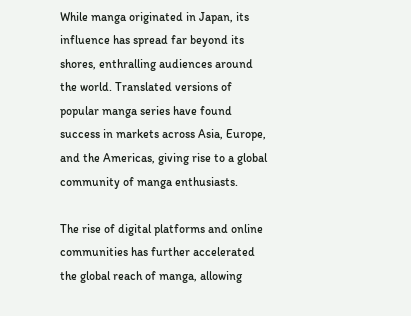While manga originated in Japan, its influence has spread far beyond its shores, enthralling audiences around the world. Translated versions of popular manga series have found success in markets across Asia, Europe, and the Americas, giving rise to a global community of manga enthusiasts.

The rise of digital platforms and online communities has further accelerated the global reach of manga, allowing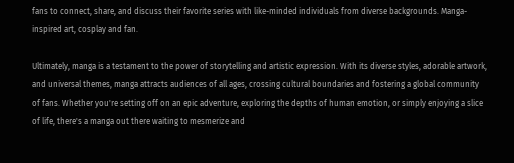fans to connect, share, and discuss their favorite series with like-minded individuals from diverse backgrounds. Manga-inspired art, cosplay and fan.

Ultimately, manga is a testament to the power of storytelling and artistic expression. With its diverse styles, adorable artwork, and universal themes, manga attracts audiences of all ages, crossing cultural boundaries and fostering a global community of fans. Whether you're setting off on an epic adventure, exploring the depths of human emotion, or simply enjoying a slice of life, there's a manga out there waiting to mesmerize and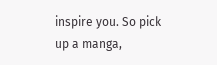inspire you. So pick up a manga,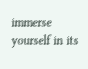immerse yourself in its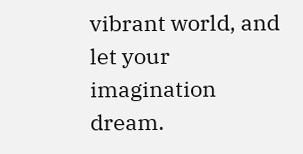vibrant world, and let your imagination dream.